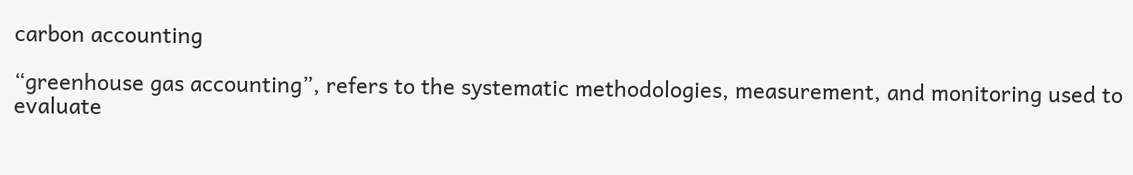carbon accounting

“greenhouse gas accounting”, refers to the systematic methodologies, measurement, and monitoring used to evaluate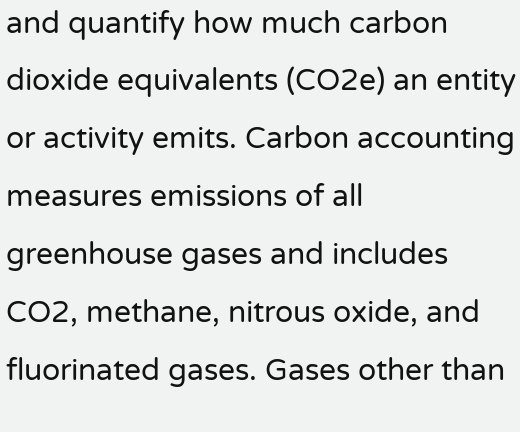and quantify how much carbon dioxide equivalents (CO2e) an entity or activity emits. Carbon accounting measures emissions of all greenhouse gases and includes CO2, methane, nitrous oxide, and fluorinated gases. Gases other than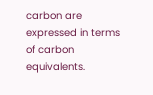carbon are expressed in terms of carbon equivalents.